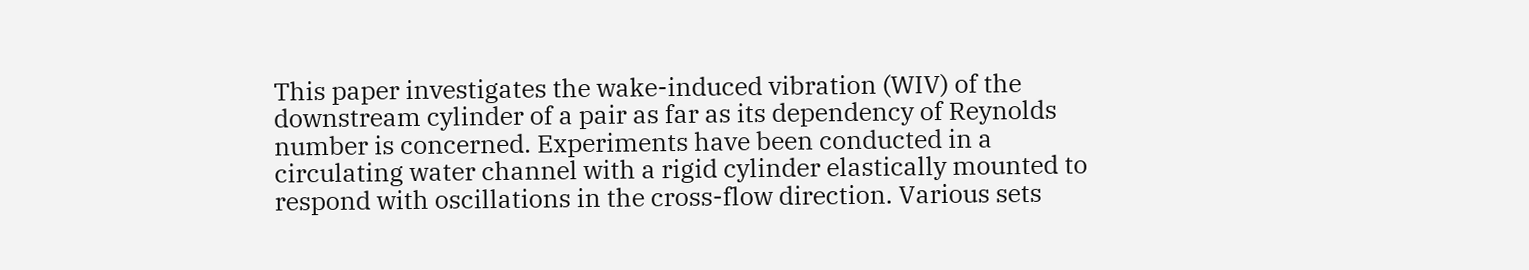This paper investigates the wake-induced vibration (WIV) of the downstream cylinder of a pair as far as its dependency of Reynolds number is concerned. Experiments have been conducted in a circulating water channel with a rigid cylinder elastically mounted to respond with oscillations in the cross-flow direction. Various sets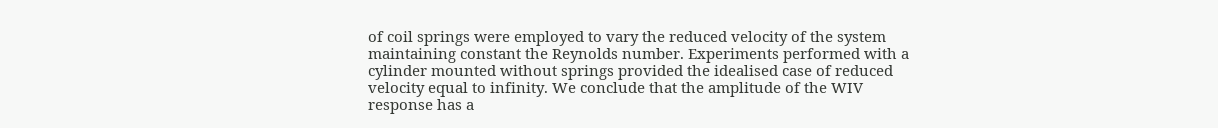of coil springs were employed to vary the reduced velocity of the system maintaining constant the Reynolds number. Experiments performed with a cylinder mounted without springs provided the idealised case of reduced velocity equal to infinity. We conclude that the amplitude of the WIV response has a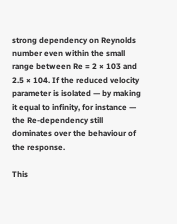strong dependency on Reynolds number even within the small range between Re = 2 × 103 and 2.5 × 104. If the reduced velocity parameter is isolated — by making it equal to infinity, for instance — the Re-dependency still dominates over the behaviour of the response.

This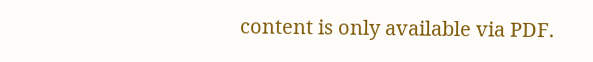content is only available via PDF.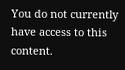You do not currently have access to this content.